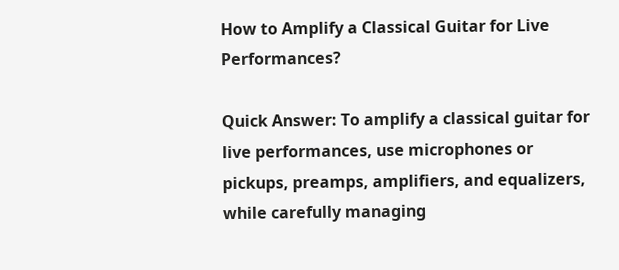How to Amplify a Classical Guitar for Live Performances?

Quick Answer: To amplify a classical guitar for live performances, use microphones or pickups, preamps, amplifiers, and equalizers, while carefully managing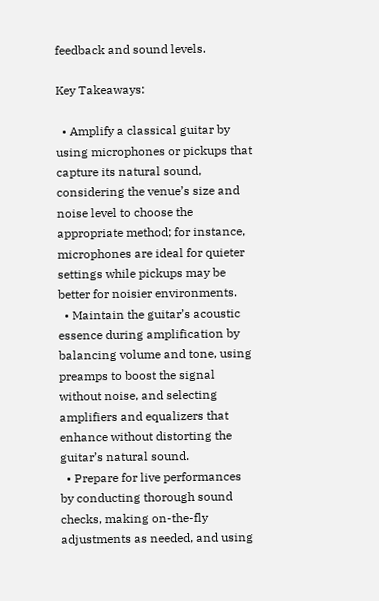feedback and sound levels.

Key Takeaways:

  • Amplify a classical guitar by using microphones or pickups that capture its natural sound, considering the venue’s size and noise level to choose the appropriate method; for instance, microphones are ideal for quieter settings while pickups may be better for noisier environments.
  • Maintain the guitar’s acoustic essence during amplification by balancing volume and tone, using preamps to boost the signal without noise, and selecting amplifiers and equalizers that enhance without distorting the guitar’s natural sound.
  • Prepare for live performances by conducting thorough sound checks, making on-the-fly adjustments as needed, and using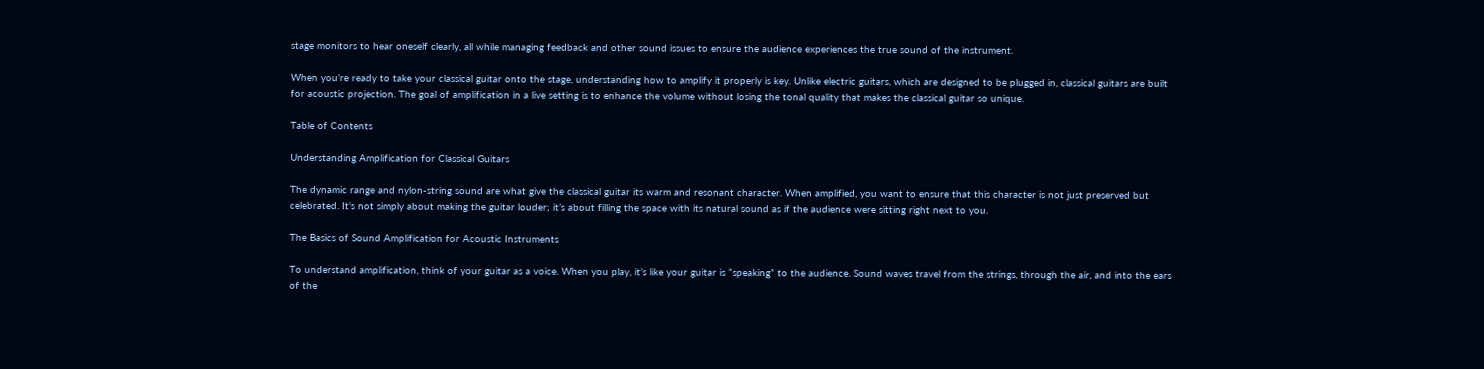stage monitors to hear oneself clearly, all while managing feedback and other sound issues to ensure the audience experiences the true sound of the instrument.

When you’re ready to take your classical guitar onto the stage, understanding how to amplify it properly is key. Unlike electric guitars, which are designed to be plugged in, classical guitars are built for acoustic projection. The goal of amplification in a live setting is to enhance the volume without losing the tonal quality that makes the classical guitar so unique.

Table of Contents

Understanding Amplification for Classical Guitars

The dynamic range and nylon-string sound are what give the classical guitar its warm and resonant character. When amplified, you want to ensure that this character is not just preserved but celebrated. It’s not simply about making the guitar louder; it’s about filling the space with its natural sound as if the audience were sitting right next to you.

The Basics of Sound Amplification for Acoustic Instruments

To understand amplification, think of your guitar as a voice. When you play, it’s like your guitar is “speaking” to the audience. Sound waves travel from the strings, through the air, and into the ears of the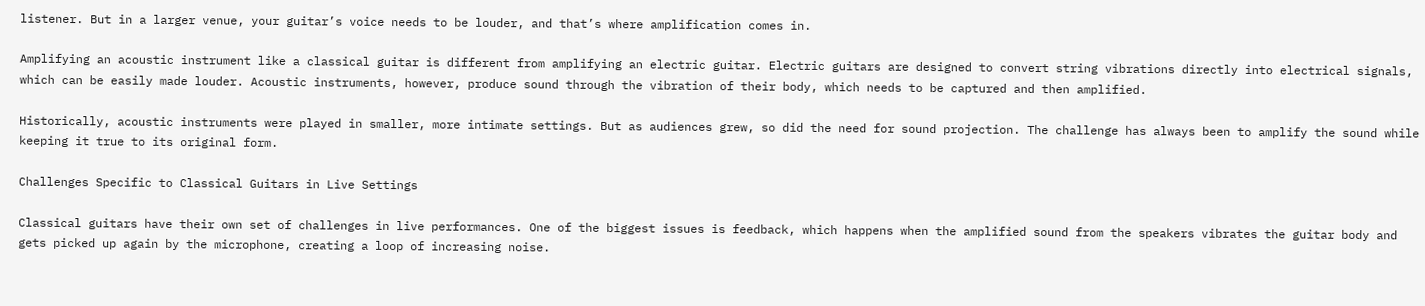listener. But in a larger venue, your guitar’s voice needs to be louder, and that’s where amplification comes in.

Amplifying an acoustic instrument like a classical guitar is different from amplifying an electric guitar. Electric guitars are designed to convert string vibrations directly into electrical signals, which can be easily made louder. Acoustic instruments, however, produce sound through the vibration of their body, which needs to be captured and then amplified.

Historically, acoustic instruments were played in smaller, more intimate settings. But as audiences grew, so did the need for sound projection. The challenge has always been to amplify the sound while keeping it true to its original form.

Challenges Specific to Classical Guitars in Live Settings

Classical guitars have their own set of challenges in live performances. One of the biggest issues is feedback, which happens when the amplified sound from the speakers vibrates the guitar body and gets picked up again by the microphone, creating a loop of increasing noise.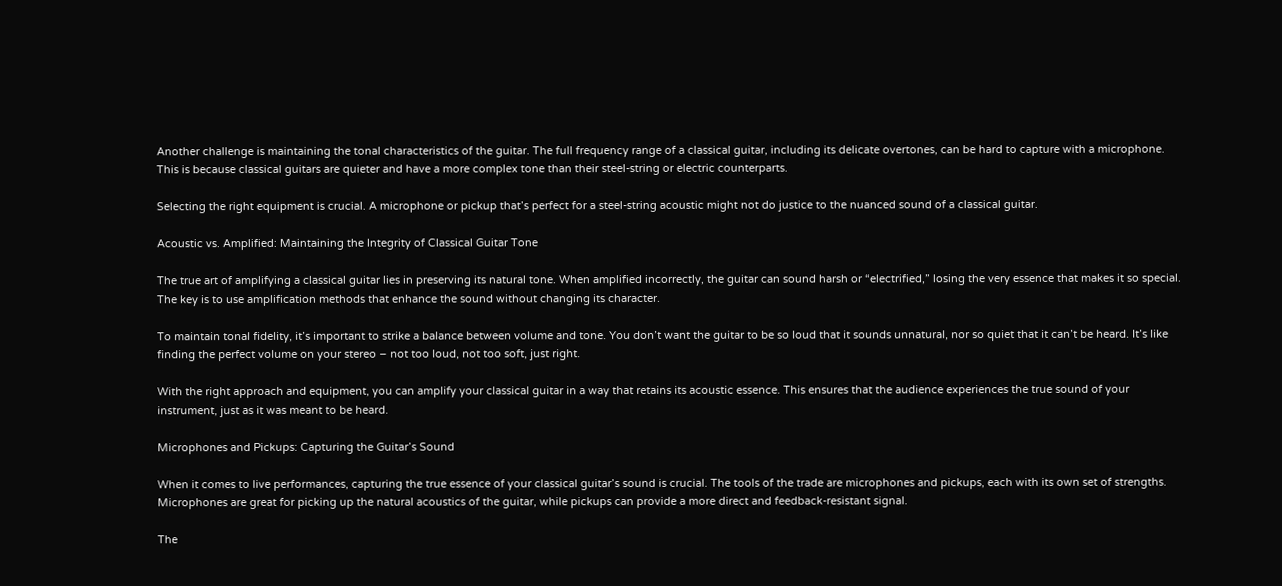Another challenge is maintaining the tonal characteristics of the guitar. The full frequency range of a classical guitar, including its delicate overtones, can be hard to capture with a microphone. This is because classical guitars are quieter and have a more complex tone than their steel-string or electric counterparts.

Selecting the right equipment is crucial. A microphone or pickup that’s perfect for a steel-string acoustic might not do justice to the nuanced sound of a classical guitar.

Acoustic vs. Amplified: Maintaining the Integrity of Classical Guitar Tone

The true art of amplifying a classical guitar lies in preserving its natural tone. When amplified incorrectly, the guitar can sound harsh or “electrified,” losing the very essence that makes it so special. The key is to use amplification methods that enhance the sound without changing its character.

To maintain tonal fidelity, it’s important to strike a balance between volume and tone. You don’t want the guitar to be so loud that it sounds unnatural, nor so quiet that it can’t be heard. It’s like finding the perfect volume on your stereo – not too loud, not too soft, just right.

With the right approach and equipment, you can amplify your classical guitar in a way that retains its acoustic essence. This ensures that the audience experiences the true sound of your instrument, just as it was meant to be heard.

Microphones and Pickups: Capturing the Guitar’s Sound

When it comes to live performances, capturing the true essence of your classical guitar’s sound is crucial. The tools of the trade are microphones and pickups, each with its own set of strengths. Microphones are great for picking up the natural acoustics of the guitar, while pickups can provide a more direct and feedback-resistant signal.

The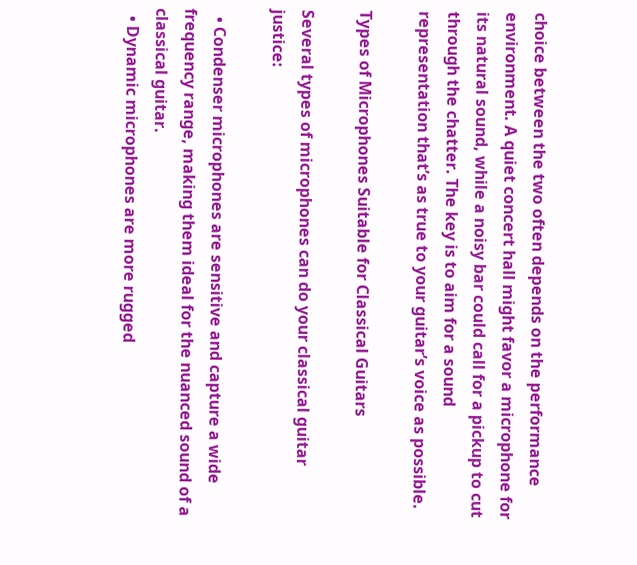choice between the two often depends on the performance environment. A quiet concert hall might favor a microphone for its natural sound, while a noisy bar could call for a pickup to cut through the chatter. The key is to aim for a sound representation that’s as true to your guitar’s voice as possible.

Types of Microphones Suitable for Classical Guitars

Several types of microphones can do your classical guitar justice:

  • Condenser microphones are sensitive and capture a wide frequency range, making them ideal for the nuanced sound of a classical guitar.
  • Dynamic microphones are more rugged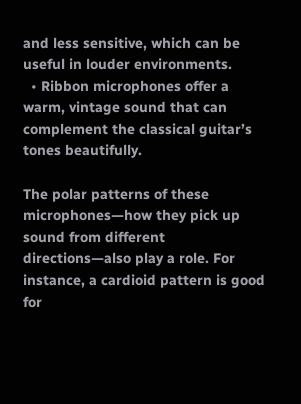and less sensitive, which can be useful in louder environments.
  • Ribbon microphones offer a warm, vintage sound that can complement the classical guitar’s tones beautifully.

The polar patterns of these microphones—how they pick up sound from different directions—also play a role. For instance, a cardioid pattern is good for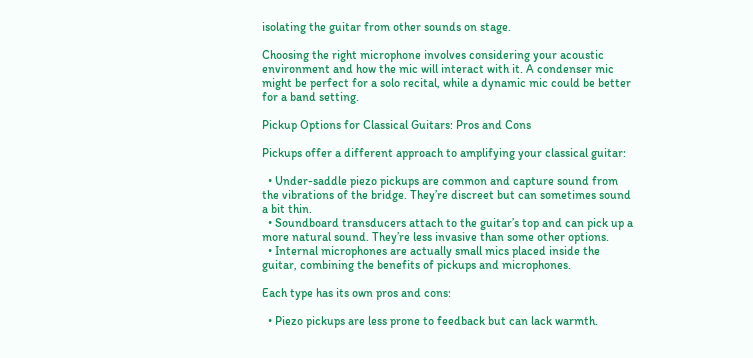isolating the guitar from other sounds on stage.

Choosing the right microphone involves considering your acoustic environment and how the mic will interact with it. A condenser mic might be perfect for a solo recital, while a dynamic mic could be better for a band setting.

Pickup Options for Classical Guitars: Pros and Cons

Pickups offer a different approach to amplifying your classical guitar:

  • Under-saddle piezo pickups are common and capture sound from the vibrations of the bridge. They’re discreet but can sometimes sound a bit thin.
  • Soundboard transducers attach to the guitar’s top and can pick up a more natural sound. They’re less invasive than some other options.
  • Internal microphones are actually small mics placed inside the guitar, combining the benefits of pickups and microphones.

Each type has its own pros and cons:

  • Piezo pickups are less prone to feedback but can lack warmth.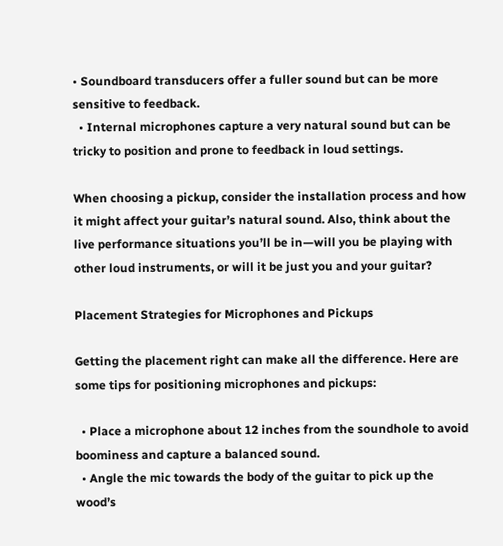• Soundboard transducers offer a fuller sound but can be more sensitive to feedback.
  • Internal microphones capture a very natural sound but can be tricky to position and prone to feedback in loud settings.

When choosing a pickup, consider the installation process and how it might affect your guitar’s natural sound. Also, think about the live performance situations you’ll be in—will you be playing with other loud instruments, or will it be just you and your guitar?

Placement Strategies for Microphones and Pickups

Getting the placement right can make all the difference. Here are some tips for positioning microphones and pickups:

  • Place a microphone about 12 inches from the soundhole to avoid boominess and capture a balanced sound.
  • Angle the mic towards the body of the guitar to pick up the wood’s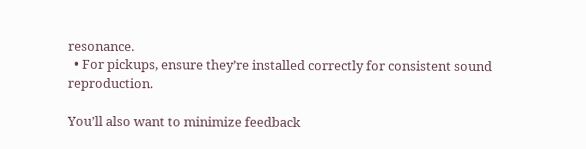resonance.
  • For pickups, ensure they’re installed correctly for consistent sound reproduction.

You’ll also want to minimize feedback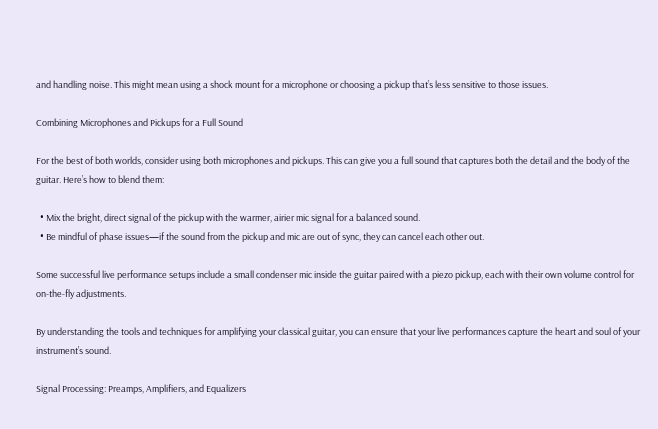and handling noise. This might mean using a shock mount for a microphone or choosing a pickup that’s less sensitive to those issues.

Combining Microphones and Pickups for a Full Sound

For the best of both worlds, consider using both microphones and pickups. This can give you a full sound that captures both the detail and the body of the guitar. Here’s how to blend them:

  • Mix the bright, direct signal of the pickup with the warmer, airier mic signal for a balanced sound.
  • Be mindful of phase issues—if the sound from the pickup and mic are out of sync, they can cancel each other out.

Some successful live performance setups include a small condenser mic inside the guitar paired with a piezo pickup, each with their own volume control for on-the-fly adjustments.

By understanding the tools and techniques for amplifying your classical guitar, you can ensure that your live performances capture the heart and soul of your instrument’s sound.

Signal Processing: Preamps, Amplifiers, and Equalizers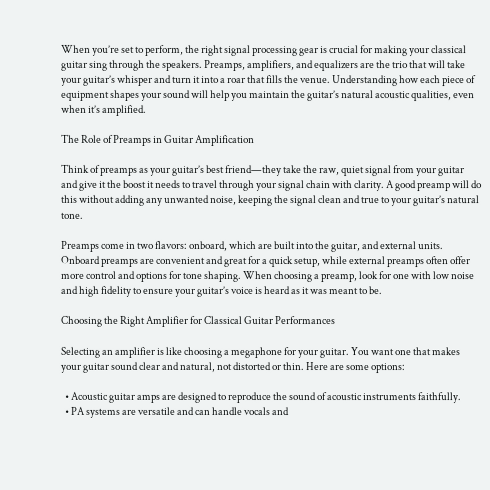When you’re set to perform, the right signal processing gear is crucial for making your classical guitar sing through the speakers. Preamps, amplifiers, and equalizers are the trio that will take your guitar’s whisper and turn it into a roar that fills the venue. Understanding how each piece of equipment shapes your sound will help you maintain the guitar’s natural acoustic qualities, even when it’s amplified.

The Role of Preamps in Guitar Amplification

Think of preamps as your guitar’s best friend—they take the raw, quiet signal from your guitar and give it the boost it needs to travel through your signal chain with clarity. A good preamp will do this without adding any unwanted noise, keeping the signal clean and true to your guitar’s natural tone.

Preamps come in two flavors: onboard, which are built into the guitar, and external units. Onboard preamps are convenient and great for a quick setup, while external preamps often offer more control and options for tone shaping. When choosing a preamp, look for one with low noise and high fidelity to ensure your guitar’s voice is heard as it was meant to be.

Choosing the Right Amplifier for Classical Guitar Performances

Selecting an amplifier is like choosing a megaphone for your guitar. You want one that makes your guitar sound clear and natural, not distorted or thin. Here are some options:

  • Acoustic guitar amps are designed to reproduce the sound of acoustic instruments faithfully.
  • PA systems are versatile and can handle vocals and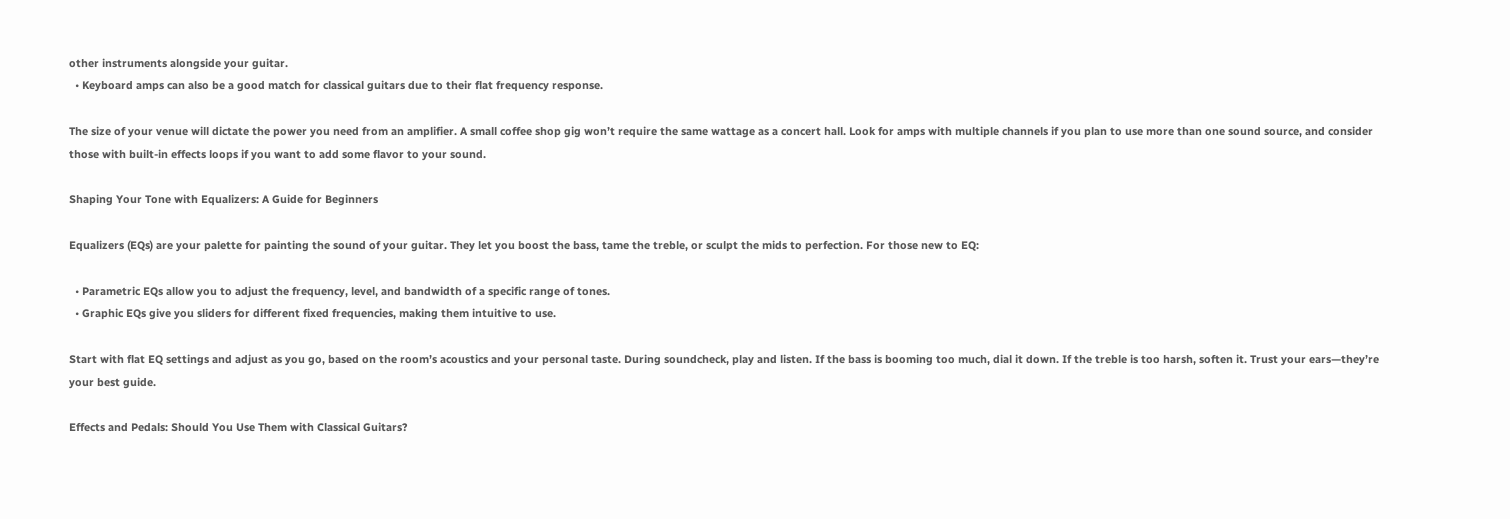other instruments alongside your guitar.
  • Keyboard amps can also be a good match for classical guitars due to their flat frequency response.

The size of your venue will dictate the power you need from an amplifier. A small coffee shop gig won’t require the same wattage as a concert hall. Look for amps with multiple channels if you plan to use more than one sound source, and consider those with built-in effects loops if you want to add some flavor to your sound.

Shaping Your Tone with Equalizers: A Guide for Beginners

Equalizers (EQs) are your palette for painting the sound of your guitar. They let you boost the bass, tame the treble, or sculpt the mids to perfection. For those new to EQ:

  • Parametric EQs allow you to adjust the frequency, level, and bandwidth of a specific range of tones.
  • Graphic EQs give you sliders for different fixed frequencies, making them intuitive to use.

Start with flat EQ settings and adjust as you go, based on the room’s acoustics and your personal taste. During soundcheck, play and listen. If the bass is booming too much, dial it down. If the treble is too harsh, soften it. Trust your ears—they’re your best guide.

Effects and Pedals: Should You Use Them with Classical Guitars?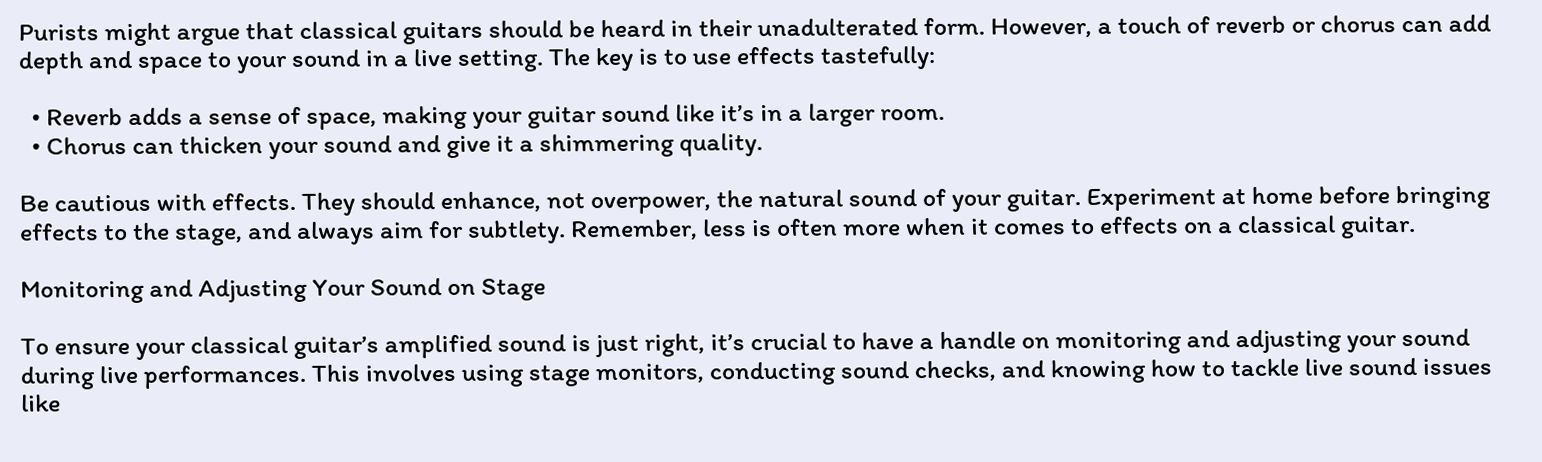Purists might argue that classical guitars should be heard in their unadulterated form. However, a touch of reverb or chorus can add depth and space to your sound in a live setting. The key is to use effects tastefully:

  • Reverb adds a sense of space, making your guitar sound like it’s in a larger room.
  • Chorus can thicken your sound and give it a shimmering quality.

Be cautious with effects. They should enhance, not overpower, the natural sound of your guitar. Experiment at home before bringing effects to the stage, and always aim for subtlety. Remember, less is often more when it comes to effects on a classical guitar.

Monitoring and Adjusting Your Sound on Stage

To ensure your classical guitar’s amplified sound is just right, it’s crucial to have a handle on monitoring and adjusting your sound during live performances. This involves using stage monitors, conducting sound checks, and knowing how to tackle live sound issues like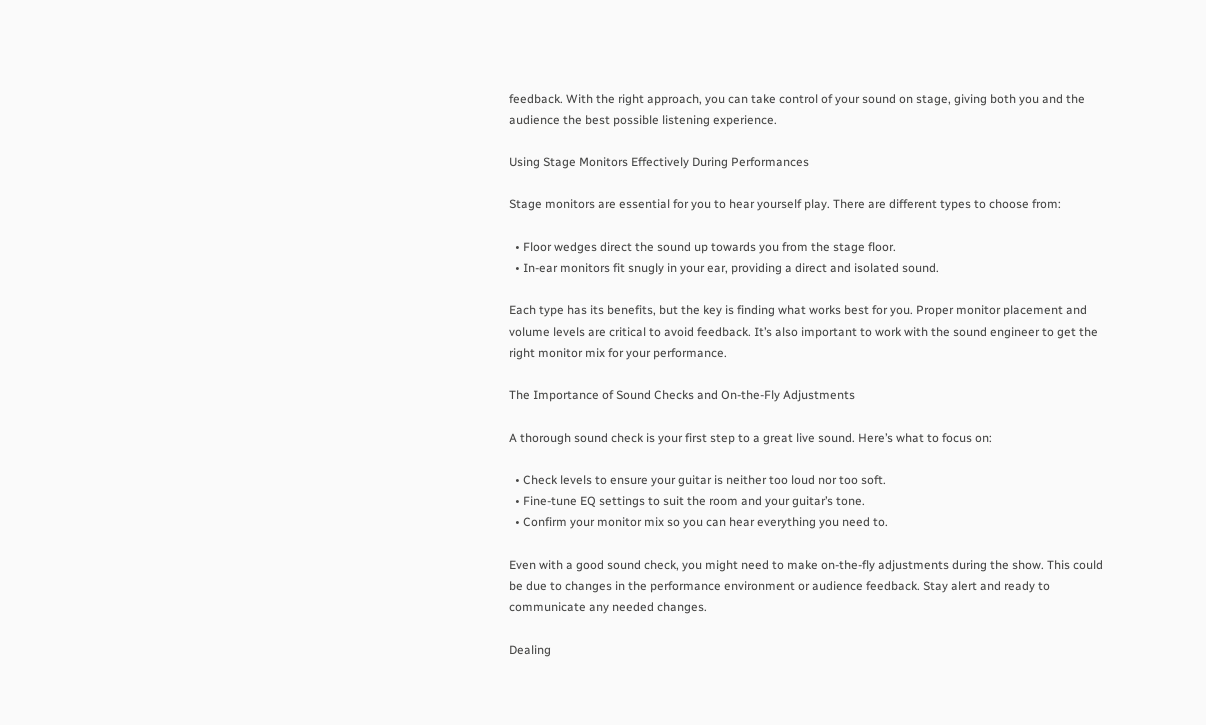feedback. With the right approach, you can take control of your sound on stage, giving both you and the audience the best possible listening experience.

Using Stage Monitors Effectively During Performances

Stage monitors are essential for you to hear yourself play. There are different types to choose from:

  • Floor wedges direct the sound up towards you from the stage floor.
  • In-ear monitors fit snugly in your ear, providing a direct and isolated sound.

Each type has its benefits, but the key is finding what works best for you. Proper monitor placement and volume levels are critical to avoid feedback. It’s also important to work with the sound engineer to get the right monitor mix for your performance.

The Importance of Sound Checks and On-the-Fly Adjustments

A thorough sound check is your first step to a great live sound. Here’s what to focus on:

  • Check levels to ensure your guitar is neither too loud nor too soft.
  • Fine-tune EQ settings to suit the room and your guitar’s tone.
  • Confirm your monitor mix so you can hear everything you need to.

Even with a good sound check, you might need to make on-the-fly adjustments during the show. This could be due to changes in the performance environment or audience feedback. Stay alert and ready to communicate any needed changes.

Dealing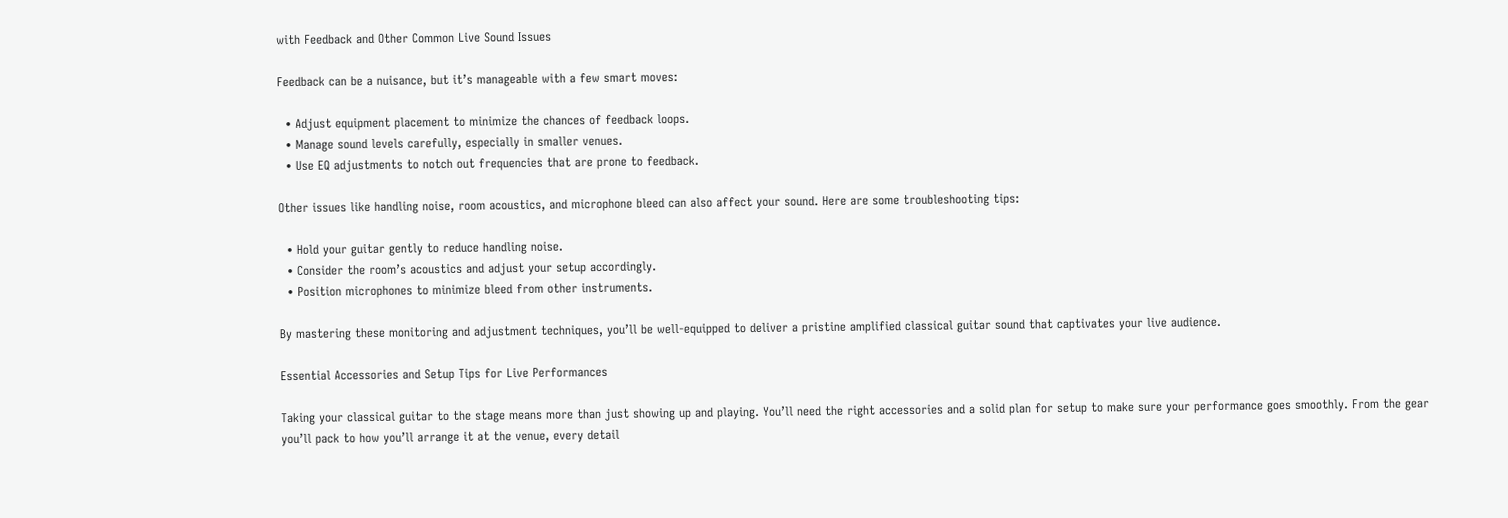with Feedback and Other Common Live Sound Issues

Feedback can be a nuisance, but it’s manageable with a few smart moves:

  • Adjust equipment placement to minimize the chances of feedback loops.
  • Manage sound levels carefully, especially in smaller venues.
  • Use EQ adjustments to notch out frequencies that are prone to feedback.

Other issues like handling noise, room acoustics, and microphone bleed can also affect your sound. Here are some troubleshooting tips:

  • Hold your guitar gently to reduce handling noise.
  • Consider the room’s acoustics and adjust your setup accordingly.
  • Position microphones to minimize bleed from other instruments.

By mastering these monitoring and adjustment techniques, you’ll be well-equipped to deliver a pristine amplified classical guitar sound that captivates your live audience.

Essential Accessories and Setup Tips for Live Performances

Taking your classical guitar to the stage means more than just showing up and playing. You’ll need the right accessories and a solid plan for setup to make sure your performance goes smoothly. From the gear you’ll pack to how you’ll arrange it at the venue, every detail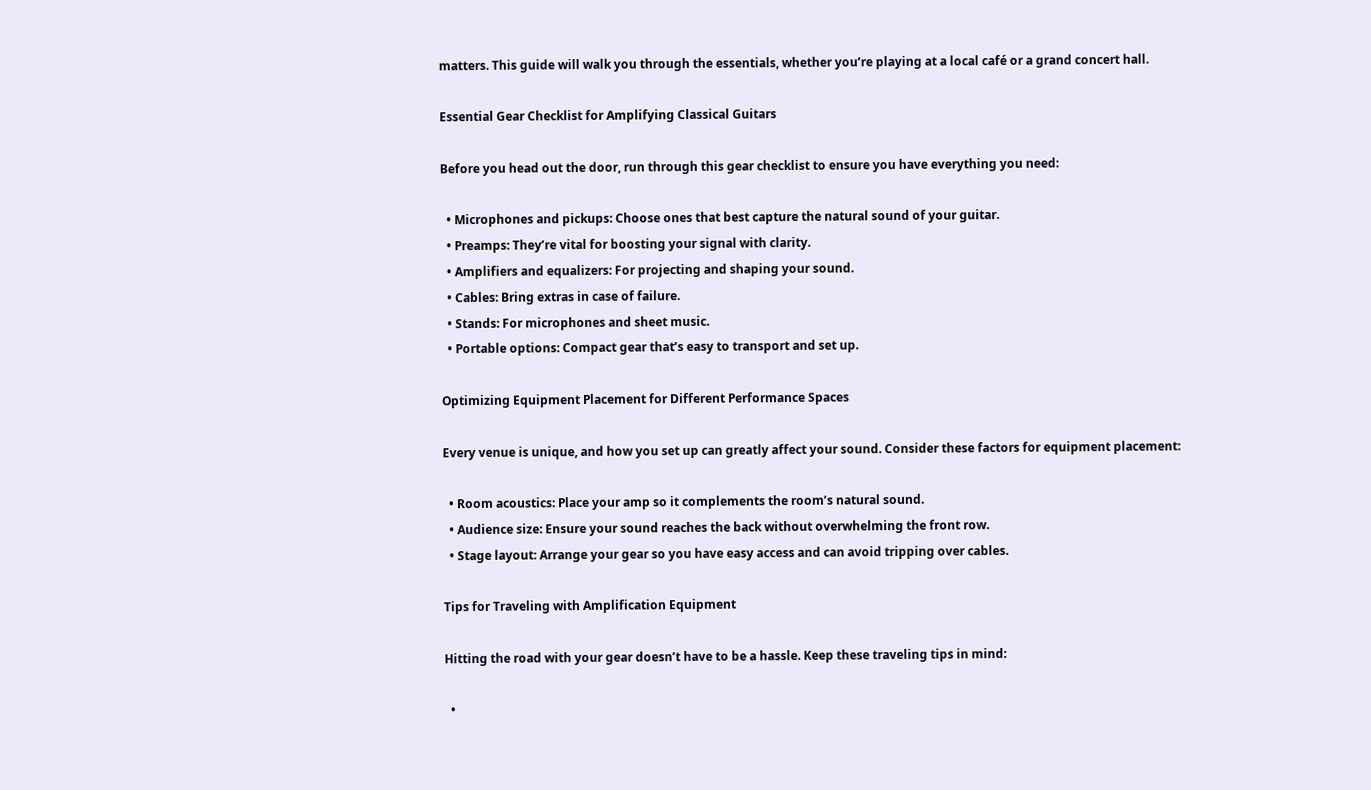matters. This guide will walk you through the essentials, whether you’re playing at a local café or a grand concert hall.

Essential Gear Checklist for Amplifying Classical Guitars

Before you head out the door, run through this gear checklist to ensure you have everything you need:

  • Microphones and pickups: Choose ones that best capture the natural sound of your guitar.
  • Preamps: They’re vital for boosting your signal with clarity.
  • Amplifiers and equalizers: For projecting and shaping your sound.
  • Cables: Bring extras in case of failure.
  • Stands: For microphones and sheet music.
  • Portable options: Compact gear that’s easy to transport and set up.

Optimizing Equipment Placement for Different Performance Spaces

Every venue is unique, and how you set up can greatly affect your sound. Consider these factors for equipment placement:

  • Room acoustics: Place your amp so it complements the room’s natural sound.
  • Audience size: Ensure your sound reaches the back without overwhelming the front row.
  • Stage layout: Arrange your gear so you have easy access and can avoid tripping over cables.

Tips for Traveling with Amplification Equipment

Hitting the road with your gear doesn’t have to be a hassle. Keep these traveling tips in mind:

  •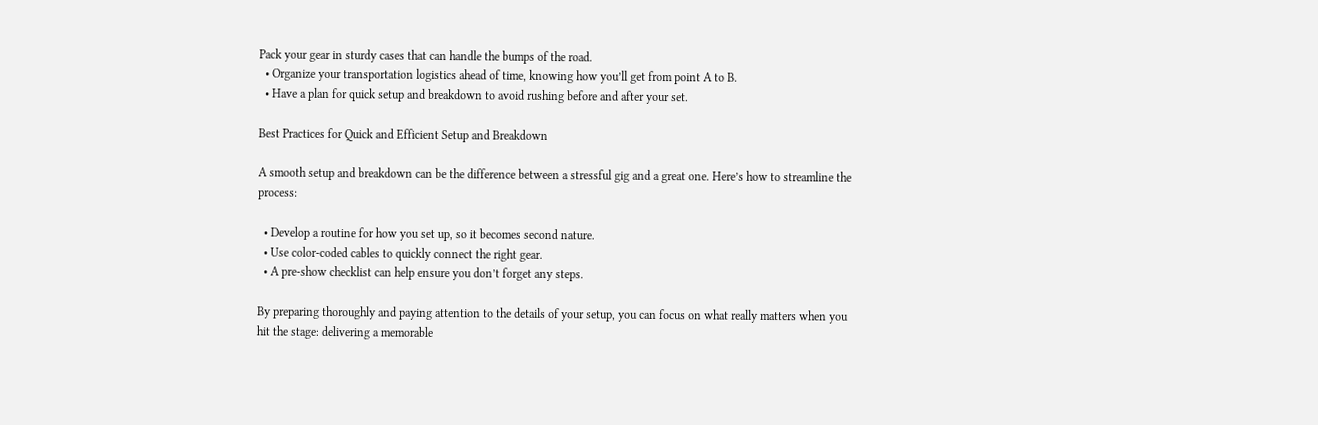Pack your gear in sturdy cases that can handle the bumps of the road.
  • Organize your transportation logistics ahead of time, knowing how you’ll get from point A to B.
  • Have a plan for quick setup and breakdown to avoid rushing before and after your set.

Best Practices for Quick and Efficient Setup and Breakdown

A smooth setup and breakdown can be the difference between a stressful gig and a great one. Here’s how to streamline the process:

  • Develop a routine for how you set up, so it becomes second nature.
  • Use color-coded cables to quickly connect the right gear.
  • A pre-show checklist can help ensure you don’t forget any steps.

By preparing thoroughly and paying attention to the details of your setup, you can focus on what really matters when you hit the stage: delivering a memorable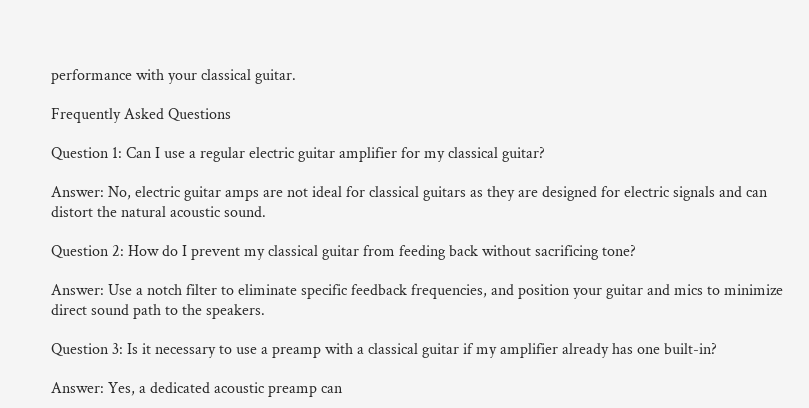performance with your classical guitar.

Frequently Asked Questions

Question 1: Can I use a regular electric guitar amplifier for my classical guitar?

Answer: No, electric guitar amps are not ideal for classical guitars as they are designed for electric signals and can distort the natural acoustic sound.

Question 2: How do I prevent my classical guitar from feeding back without sacrificing tone?

Answer: Use a notch filter to eliminate specific feedback frequencies, and position your guitar and mics to minimize direct sound path to the speakers.

Question 3: Is it necessary to use a preamp with a classical guitar if my amplifier already has one built-in?

Answer: Yes, a dedicated acoustic preamp can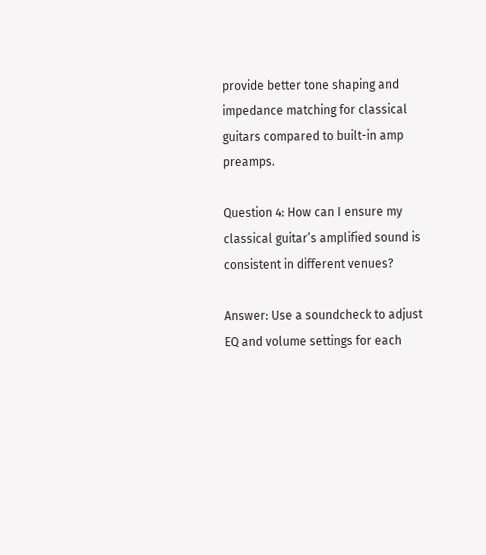provide better tone shaping and impedance matching for classical guitars compared to built-in amp preamps.

Question 4: How can I ensure my classical guitar’s amplified sound is consistent in different venues?

Answer: Use a soundcheck to adjust EQ and volume settings for each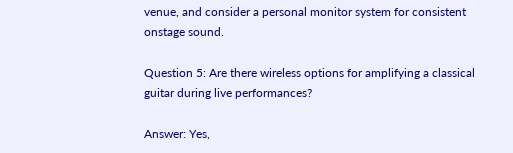venue, and consider a personal monitor system for consistent onstage sound.

Question 5: Are there wireless options for amplifying a classical guitar during live performances?

Answer: Yes,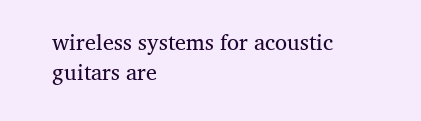wireless systems for acoustic guitars are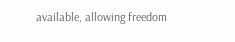available, allowing freedom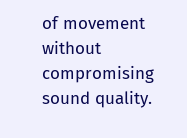of movement without compromising sound quality.